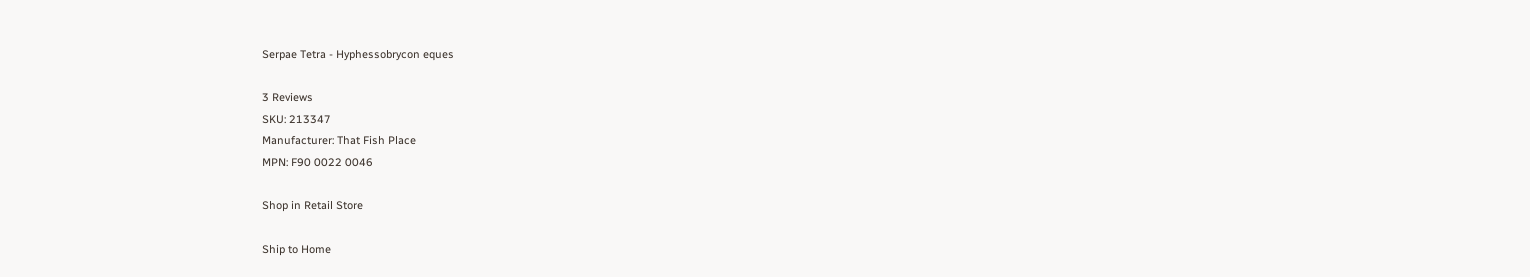Serpae Tetra - Hyphessobrycon eques

3 Reviews
SKU: 213347
Manufacturer: That Fish Place
MPN: F90 0022 0046

Shop in Retail Store

Ship to Home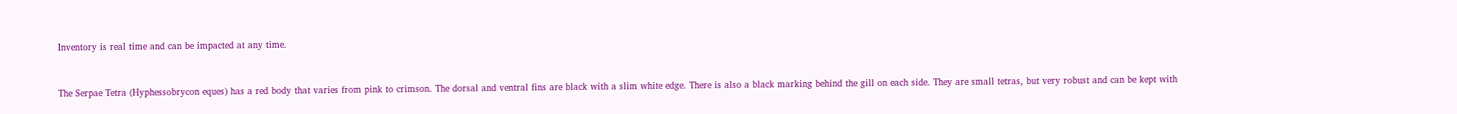Inventory is real time and can be impacted at any time.


The Serpae Tetra (Hyphessobrycon eques) has a red body that varies from pink to crimson. The dorsal and ventral fins are black with a slim white edge. There is also a black marking behind the gill on each side. They are small tetras, but very robust and can be kept with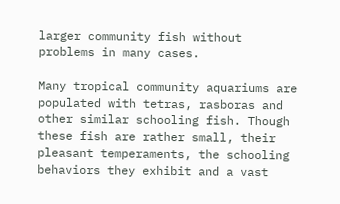larger community fish without problems in many cases.

Many tropical community aquariums are populated with tetras, rasboras and other similar schooling fish. Though these fish are rather small, their pleasant temperaments, the schooling behaviors they exhibit and a vast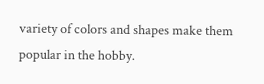variety of colors and shapes make them popular in the hobby.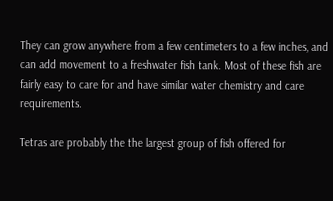They can grow anywhere from a few centimeters to a few inches, and can add movement to a freshwater fish tank. Most of these fish are fairly easy to care for and have similar water chemistry and care requirements.

Tetras are probably the the largest group of fish offered for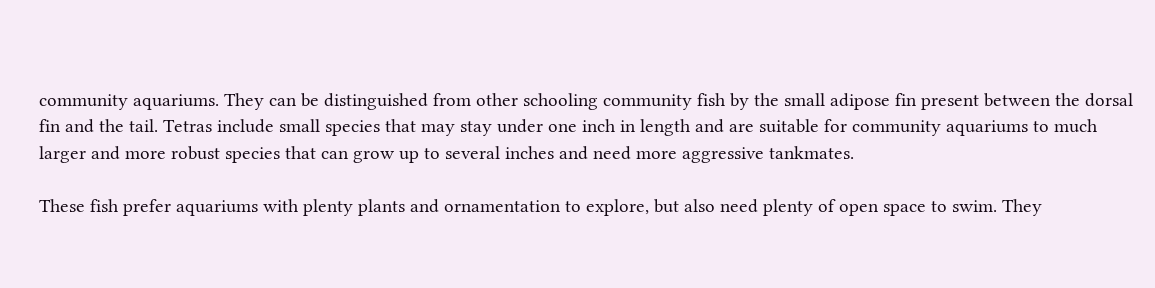community aquariums. They can be distinguished from other schooling community fish by the small adipose fin present between the dorsal fin and the tail. Tetras include small species that may stay under one inch in length and are suitable for community aquariums to much larger and more robust species that can grow up to several inches and need more aggressive tankmates.

These fish prefer aquariums with plenty plants and ornamentation to explore, but also need plenty of open space to swim. They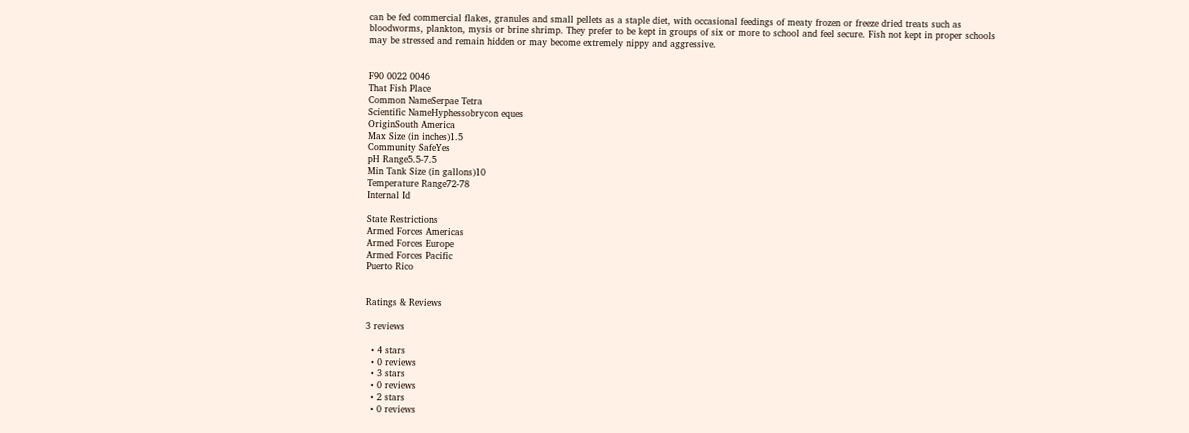can be fed commercial flakes, granules and small pellets as a staple diet, with occasional feedings of meaty frozen or freeze dried treats such as bloodworms, plankton, mysis or brine shrimp. They prefer to be kept in groups of six or more to school and feel secure. Fish not kept in proper schools may be stressed and remain hidden or may become extremely nippy and aggressive.


F90 0022 0046
That Fish Place
Common NameSerpae Tetra
Scientific NameHyphessobrycon eques
OriginSouth America
Max Size (in inches)1.5
Community SafeYes
pH Range5.5-7.5
Min Tank Size (in gallons)10
Temperature Range72-78
Internal Id

State Restrictions
Armed Forces Americas
Armed Forces Europe
Armed Forces Pacific
Puerto Rico


Ratings & Reviews

3 reviews

  • 4 stars
  • 0 reviews
  • 3 stars
  • 0 reviews
  • 2 stars
  • 0 reviews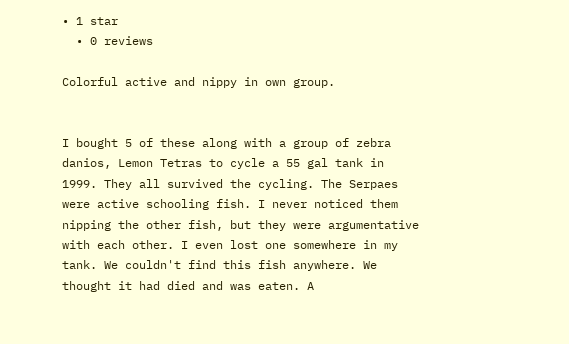• 1 star
  • 0 reviews

Colorful active and nippy in own group.


I bought 5 of these along with a group of zebra danios, Lemon Tetras to cycle a 55 gal tank in 1999. They all survived the cycling. The Serpaes were active schooling fish. I never noticed them nipping the other fish, but they were argumentative with each other. I even lost one somewhere in my tank. We couldn't find this fish anywhere. We thought it had died and was eaten. A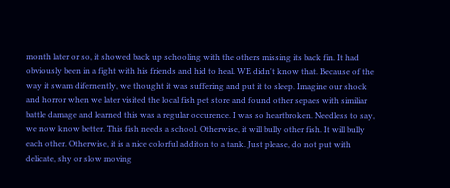month later or so, it showed back up schooling with the others missing its back fin. It had obviously been in a fight with his friends and hid to heal. WE didn't know that. Because of the way it swam difernently, we thought it was suffering and put it to sleep. Imagine our shock and horror when we later visited the local fish pet store and found other sepaes with similiar battle damage and learned this was a regular occurence. I was so heartbroken. Needless to say, we now know better. This fish needs a school. Otherwise, it will bully other fish. It will bully each other. Otherwise, it is a nice colorful additon to a tank. Just please, do not put with delicate, shy or slow moving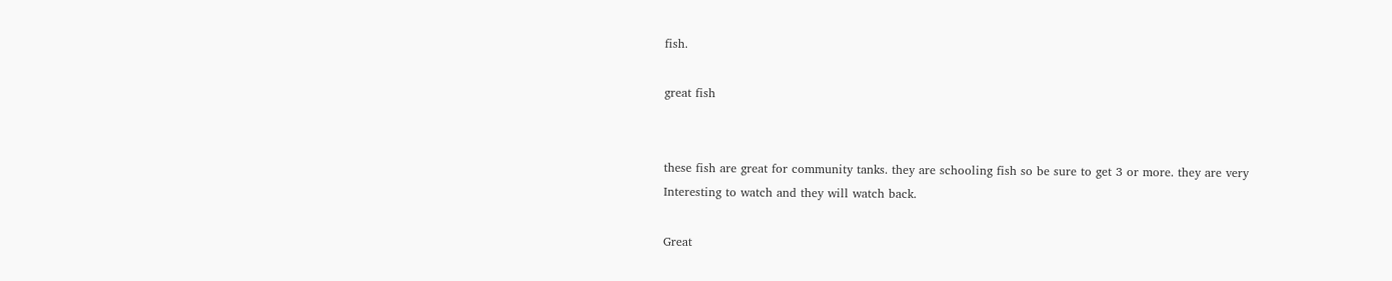fish.

great fish


these fish are great for community tanks. they are schooling fish so be sure to get 3 or more. they are very Interesting to watch and they will watch back.

Great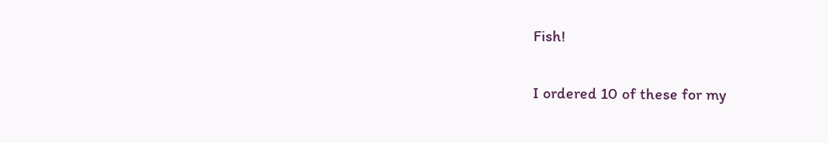Fish!


I ordered 10 of these for my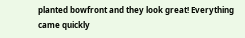planted bowfront and they look great! Everything came quickly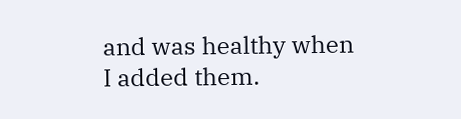and was healthy when I added them.